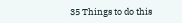35 Things to do this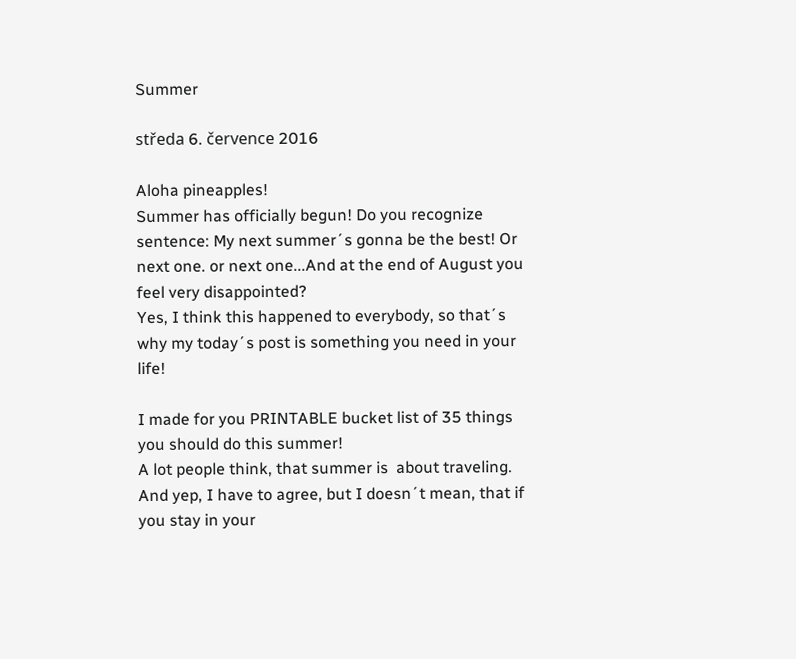Summer

středa 6. července 2016

Aloha pineapples!
Summer has officially begun! Do you recognize sentence: My next summer´s gonna be the best! Or next one. or next one...And at the end of August you feel very disappointed?
Yes, I think this happened to everybody, so that´s why my today´s post is something you need in your life!

I made for you PRINTABLE bucket list of 35 things you should do this summer!
A lot people think, that summer is  about traveling. And yep, I have to agree, but I doesn´t mean, that if you stay in your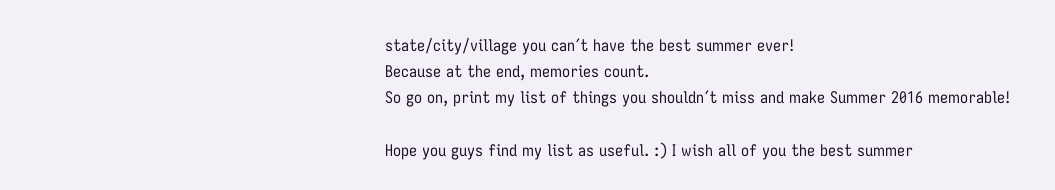state/city/village you can´t have the best summer ever!
Because at the end, memories count.
So go on, print my list of things you shouldn´t miss and make Summer 2016 memorable!

Hope you guys find my list as useful. :) I wish all of you the best summer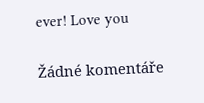ever! Love you

Žádné komentáře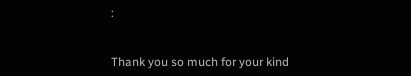:


Thank you so much for your kind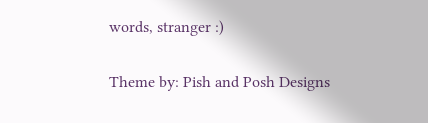words, stranger :)

Theme by: Pish and Posh Designs